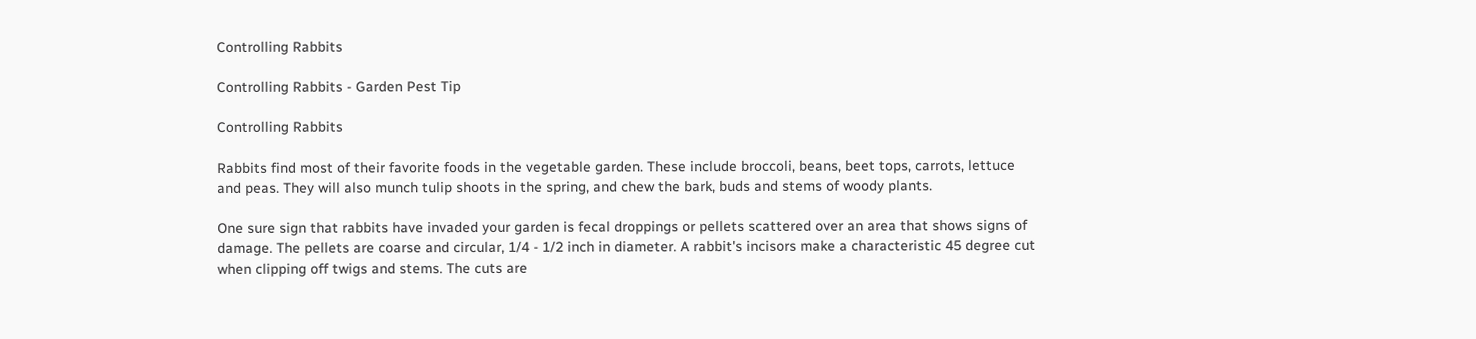Controlling Rabbits

Controlling Rabbits - Garden Pest Tip

Controlling Rabbits

Rabbits find most of their favorite foods in the vegetable garden. These include broccoli, beans, beet tops, carrots, lettuce and peas. They will also munch tulip shoots in the spring, and chew the bark, buds and stems of woody plants.

One sure sign that rabbits have invaded your garden is fecal droppings or pellets scattered over an area that shows signs of damage. The pellets are coarse and circular, 1/4 - 1/2 inch in diameter. A rabbit's incisors make a characteristic 45 degree cut when clipping off twigs and stems. The cuts are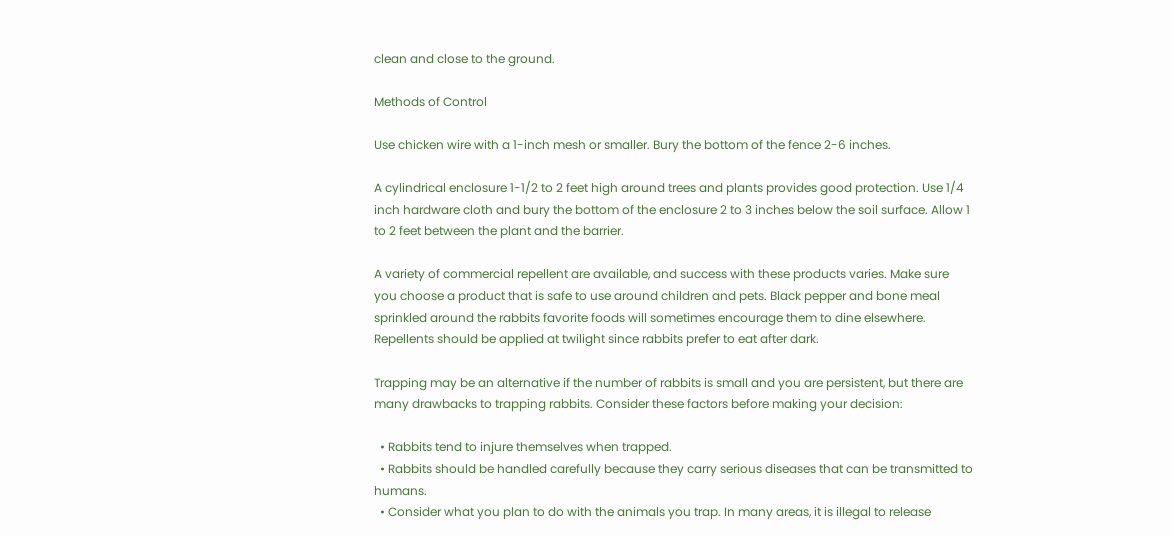clean and close to the ground.

Methods of Control

Use chicken wire with a 1-inch mesh or smaller. Bury the bottom of the fence 2-6 inches.

A cylindrical enclosure 1-1/2 to 2 feet high around trees and plants provides good protection. Use 1/4 inch hardware cloth and bury the bottom of the enclosure 2 to 3 inches below the soil surface. Allow 1 to 2 feet between the plant and the barrier.

A variety of commercial repellent are available, and success with these products varies. Make sure you choose a product that is safe to use around children and pets. Black pepper and bone meal sprinkled around the rabbits favorite foods will sometimes encourage them to dine elsewhere. Repellents should be applied at twilight since rabbits prefer to eat after dark.

Trapping may be an alternative if the number of rabbits is small and you are persistent, but there are many drawbacks to trapping rabbits. Consider these factors before making your decision:

  • Rabbits tend to injure themselves when trapped.
  • Rabbits should be handled carefully because they carry serious diseases that can be transmitted to humans.
  • Consider what you plan to do with the animals you trap. In many areas, it is illegal to release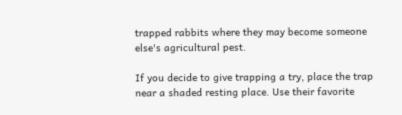trapped rabbits where they may become someone else's agricultural pest.

If you decide to give trapping a try, place the trap near a shaded resting place. Use their favorite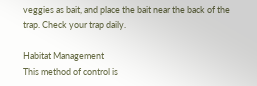veggies as bait, and place the bait near the back of the trap. Check your trap daily.

Habitat Management
This method of control is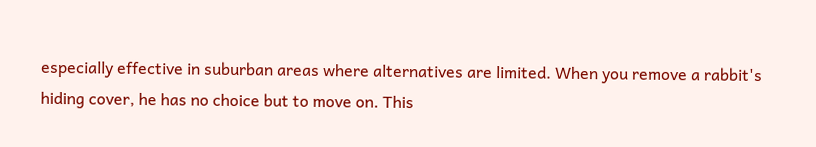especially effective in suburban areas where alternatives are limited. When you remove a rabbit's hiding cover, he has no choice but to move on. This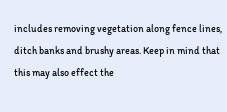includes removing vegetation along fence lines, ditch banks and brushy areas. Keep in mind that this may also effect the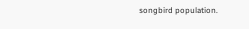songbird population.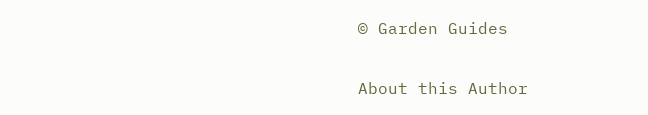© Garden Guides

About this Author